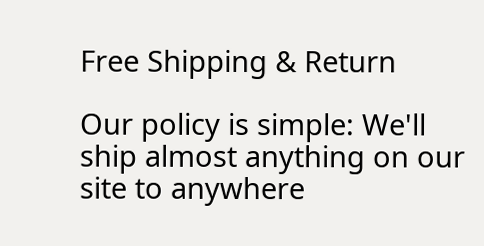Free Shipping & Return

Our policy is simple: We'll ship almost anything on our site to anywhere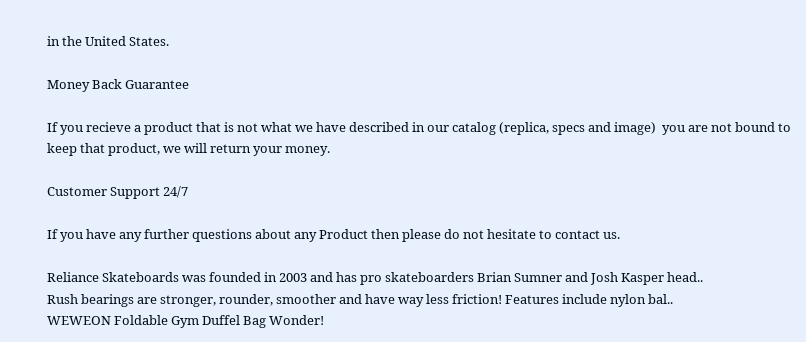in the United States.

Money Back Guarantee

If you recieve a product that is not what we have described in our catalog (replica, specs and image)  you are not bound to keep that product, we will return your money.

Customer Support 24/7

If you have any further questions about any Product then please do not hesitate to contact us.

Reliance Skateboards was founded in 2003 and has pro skateboarders Brian Sumner and Josh Kasper head..
Rush bearings are stronger, rounder, smoother and have way less friction! Features include nylon bal..
WEWEON Foldable Gym Duffel Bag Wonder!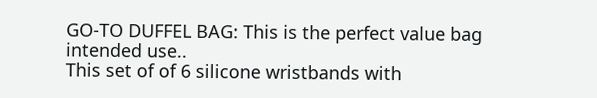GO-TO DUFFEL BAG: This is the perfect value bag intended use..
This set of of 6 silicone wristbands with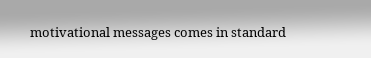motivational messages comes in standard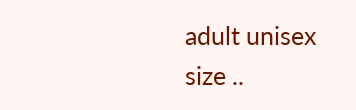adult unisex size ..